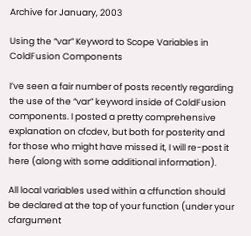Archive for January, 2003

Using the “var” Keyword to Scope Variables in ColdFusion Components

I’ve seen a fair number of posts recently regarding the use of the “var” keyword inside of ColdFusion components. I posted a pretty comprehensive explanation on cfcdev, but both for posterity and for those who might have missed it, I will re-post it here (along with some additional information).

All local variables used within a cffunction should be declared at the top of your function (under your cfargument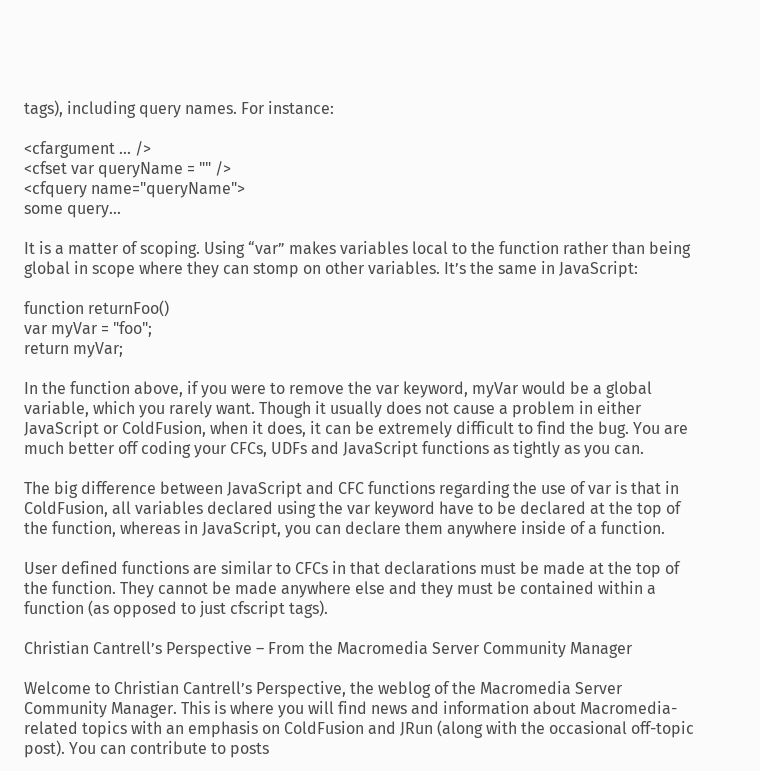tags), including query names. For instance:

<cfargument ... />
<cfset var queryName = "" />
<cfquery name="queryName">
some query...

It is a matter of scoping. Using “var” makes variables local to the function rather than being global in scope where they can stomp on other variables. It’s the same in JavaScript:

function returnFoo()
var myVar = "foo";
return myVar;

In the function above, if you were to remove the var keyword, myVar would be a global variable, which you rarely want. Though it usually does not cause a problem in either JavaScript or ColdFusion, when it does, it can be extremely difficult to find the bug. You are much better off coding your CFCs, UDFs and JavaScript functions as tightly as you can.

The big difference between JavaScript and CFC functions regarding the use of var is that in ColdFusion, all variables declared using the var keyword have to be declared at the top of the function, whereas in JavaScript, you can declare them anywhere inside of a function.

User defined functions are similar to CFCs in that declarations must be made at the top of the function. They cannot be made anywhere else and they must be contained within a function (as opposed to just cfscript tags).

Christian Cantrell’s Perspective – From the Macromedia Server Community Manager

Welcome to Christian Cantrell’s Perspective, the weblog of the Macromedia Server Community Manager. This is where you will find news and information about Macromedia-related topics with an emphasis on ColdFusion and JRun (along with the occasional off-topic post). You can contribute to posts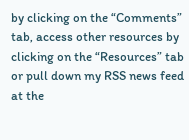by clicking on the “Comments” tab, access other resources by clicking on the “Resources” tab or pull down my RSS news feed at the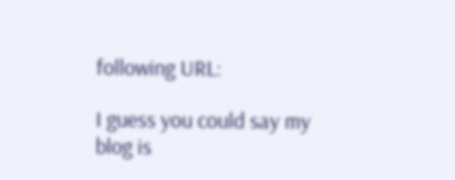following URL:

I guess you could say my blog is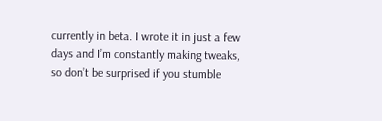currently in beta. I wrote it in just a few days and I’m constantly making tweaks, so don’t be surprised if you stumble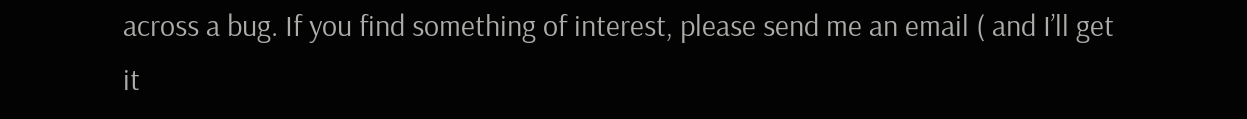across a bug. If you find something of interest, please send me an email ( and I’ll get it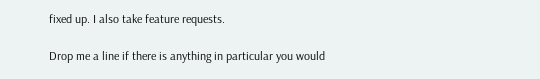fixed up. I also take feature requests.

Drop me a line if there is anything in particular you would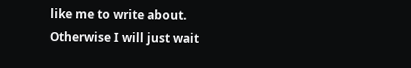like me to write about. Otherwise I will just wait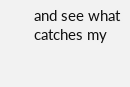and see what catches my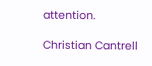attention.

Christian Cantrell